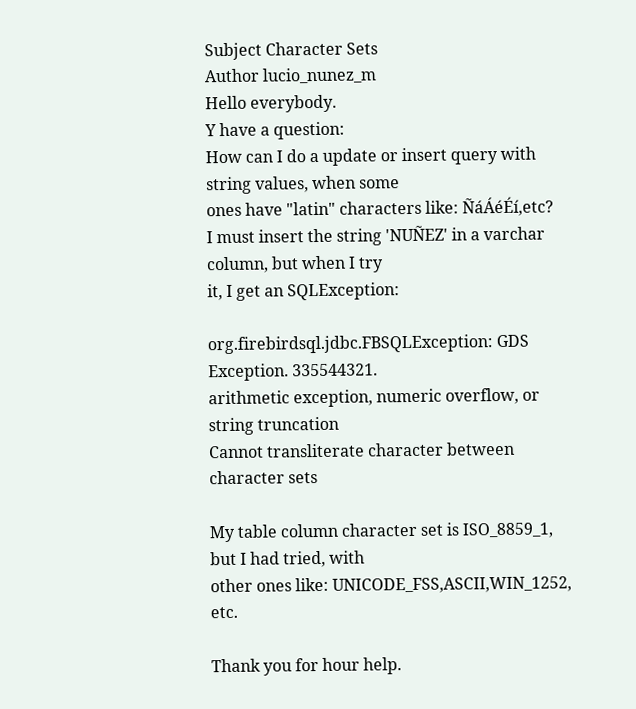Subject Character Sets
Author lucio_nunez_m
Hello everybody.
Y have a question:
How can I do a update or insert query with string values, when some
ones have "latin" characters like: ÑáÁéÉí,etc?
I must insert the string 'NUÑEZ' in a varchar column, but when I try
it, I get an SQLException:

org.firebirdsql.jdbc.FBSQLException: GDS Exception. 335544321.
arithmetic exception, numeric overflow, or string truncation
Cannot transliterate character between character sets

My table column character set is ISO_8859_1, but I had tried, with
other ones like: UNICODE_FSS,ASCII,WIN_1252, etc.

Thank you for hour help.